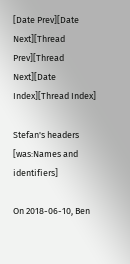[Date Prev][Date Next][Thread Prev][Thread Next][Date Index][Thread Index]

Stefan's headers [was:Names and identifiers]

On 2018-06-10, Ben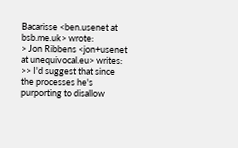Bacarisse <ben.usenet at bsb.me.uk> wrote:
> Jon Ribbens <jon+usenet at unequivocal.eu> writes:
>> I'd suggest that since the processes he's purporting to disallow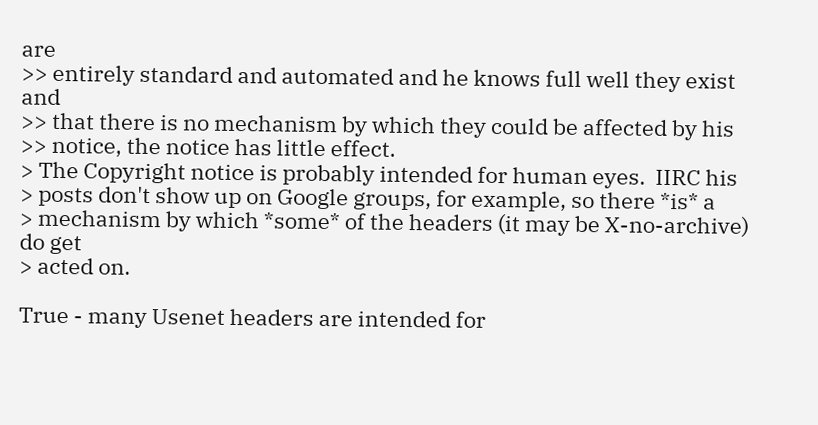are
>> entirely standard and automated and he knows full well they exist and
>> that there is no mechanism by which they could be affected by his
>> notice, the notice has little effect.
> The Copyright notice is probably intended for human eyes.  IIRC his
> posts don't show up on Google groups, for example, so there *is* a
> mechanism by which *some* of the headers (it may be X-no-archive) do get
> acted on.

True - many Usenet headers are intended for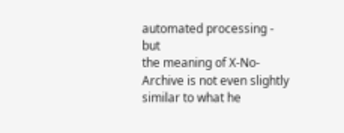automated processing - but
the meaning of X-No-Archive is not even slightly similar to what he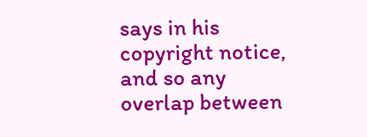says in his copyright notice, and so any overlap between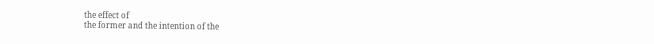the effect of
the former and the intention of the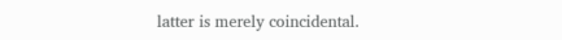latter is merely coincidental.